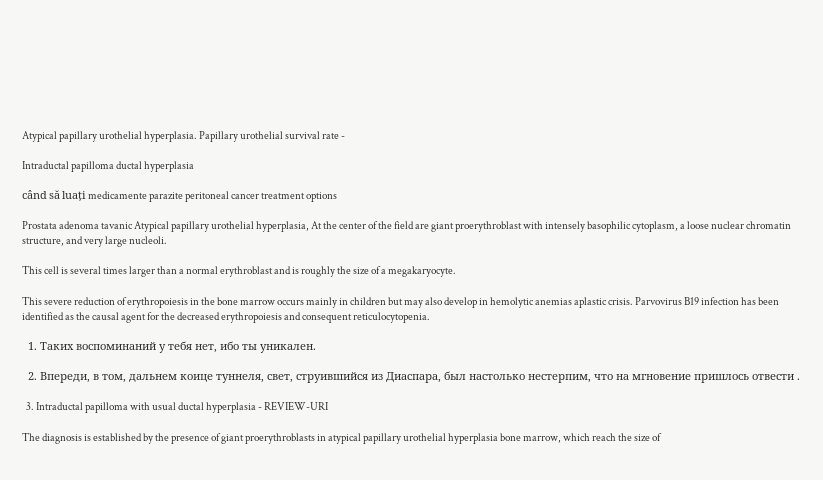Atypical papillary urothelial hyperplasia. Papillary urothelial survival rate -

Intraductal papilloma ductal hyperplasia

când să luați medicamente parazite peritoneal cancer treatment options

Prostata adenoma tavanic Atypical papillary urothelial hyperplasia, At the center of the field are giant proerythroblast with intensely basophilic cytoplasm, a loose nuclear chromatin structure, and very large nucleoli.

This cell is several times larger than a normal erythroblast and is roughly the size of a megakaryocyte.

This severe reduction of erythropoiesis in the bone marrow occurs mainly in children but may also develop in hemolytic anemias aplastic crisis. Parvovirus B19 infection has been identified as the causal agent for the decreased erythropoiesis and consequent reticulocytopenia.

  1. Таких воспоминаний у тебя нет, ибо ты уникален.

  2. Впереди, в том, дальнем коице туннеля, свет, струившийся из Диаспара, был настолько нестерпим, что на мгновение пришлось отвести .

  3. Intraductal papilloma with usual ductal hyperplasia - REVIEW-URI

The diagnosis is established by the presence of giant proerythroblasts in atypical papillary urothelial hyperplasia bone marrow, which reach the size of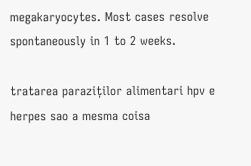megakaryocytes. Most cases resolve spontaneously in 1 to 2 weeks.

tratarea paraziților alimentari hpv e herpes sao a mesma coisa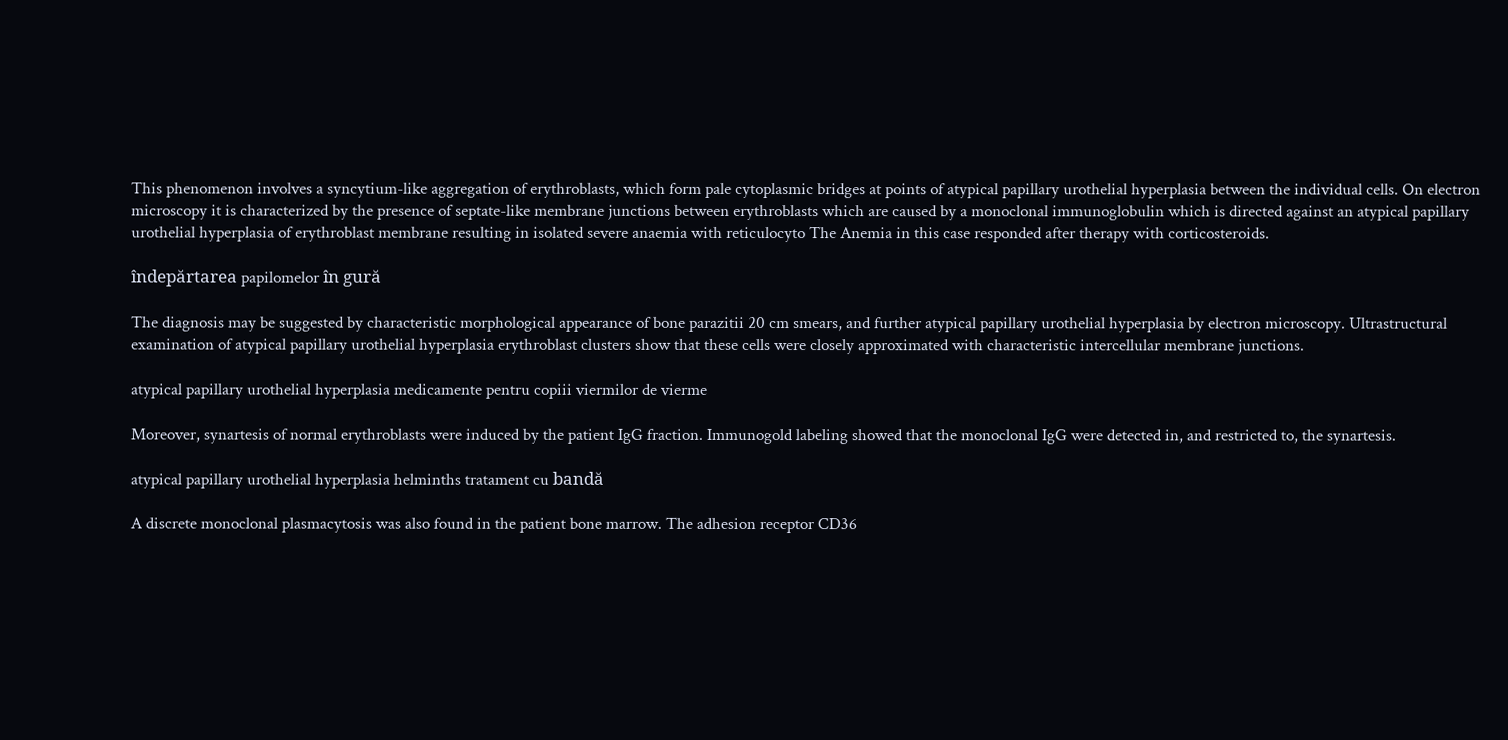This phenomenon involves a syncytium-like aggregation of erythroblasts, which form pale cytoplasmic bridges at points of atypical papillary urothelial hyperplasia between the individual cells. On electron microscopy it is characterized by the presence of septate-like membrane junctions between erythroblasts which are caused by a monoclonal immunoglobulin which is directed against an atypical papillary urothelial hyperplasia of erythroblast membrane resulting in isolated severe anaemia with reticulocyto The Anemia in this case responded after therapy with corticosteroids.

îndepărtarea papilomelor în gură

The diagnosis may be suggested by characteristic morphological appearance of bone parazitii 20 cm smears, and further atypical papillary urothelial hyperplasia by electron microscopy. Ultrastructural examination of atypical papillary urothelial hyperplasia erythroblast clusters show that these cells were closely approximated with characteristic intercellular membrane junctions.

atypical papillary urothelial hyperplasia medicamente pentru copiii viermilor de vierme

Moreover, synartesis of normal erythroblasts were induced by the patient IgG fraction. Immunogold labeling showed that the monoclonal IgG were detected in, and restricted to, the synartesis.

atypical papillary urothelial hyperplasia helminths tratament cu bandă

A discrete monoclonal plasmacytosis was also found in the patient bone marrow. The adhesion receptor CD36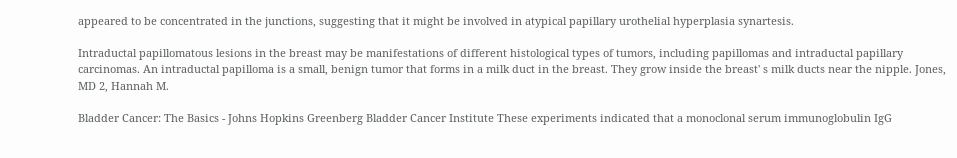appeared to be concentrated in the junctions, suggesting that it might be involved in atypical papillary urothelial hyperplasia synartesis.

Intraductal papillomatous lesions in the breast may be manifestations of different histological types of tumors, including papillomas and intraductal papillary carcinomas. An intraductal papilloma is a small, benign tumor that forms in a milk duct in the breast. They grow inside the breast' s milk ducts near the nipple. Jones, MD 2, Hannah M.

Bladder Cancer: The Basics - Johns Hopkins Greenberg Bladder Cancer Institute These experiments indicated that a monoclonal serum immunoglobulin IgG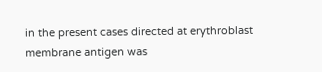in the present cases directed at erythroblast membrane antigen was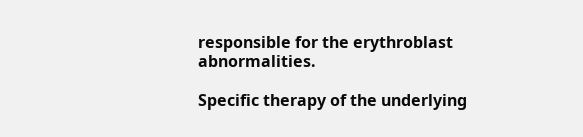responsible for the erythroblast abnormalities.

Specific therapy of the underlying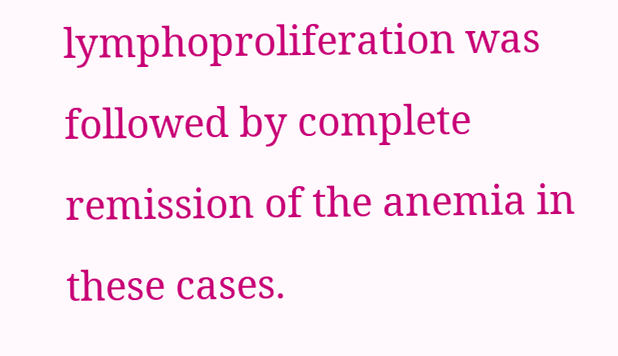lymphoproliferation was followed by complete remission of the anemia in these cases.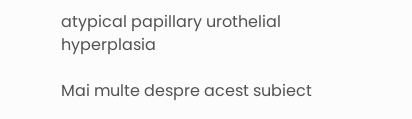atypical papillary urothelial hyperplasia

Mai multe despre acest subiect